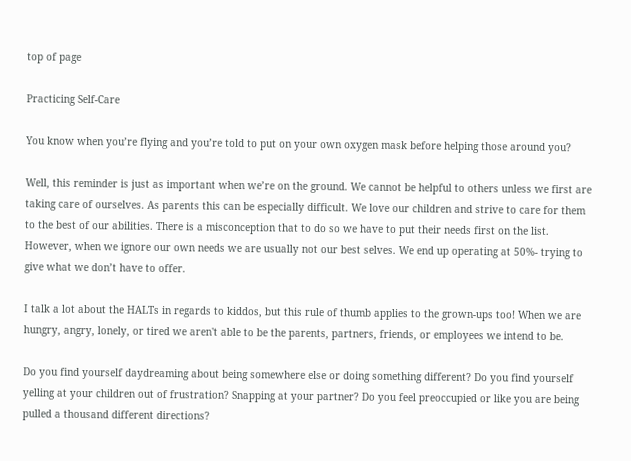top of page

Practicing Self-Care

You know when you’re flying and you’re told to put on your own oxygen mask before helping those around you?

Well, this reminder is just as important when we’re on the ground. We cannot be helpful to others unless we first are taking care of ourselves. As parents this can be especially difficult. We love our children and strive to care for them to the best of our abilities. There is a misconception that to do so we have to put their needs first on the list. However, when we ignore our own needs we are usually not our best selves. We end up operating at 50%- trying to give what we don’t have to offer.

I talk a lot about the HALTs in regards to kiddos, but this rule of thumb applies to the grown-ups too! When we are hungry, angry, lonely, or tired we aren't able to be the parents, partners, friends, or employees we intend to be.

Do you find yourself daydreaming about being somewhere else or doing something different? Do you find yourself yelling at your children out of frustration? Snapping at your partner? Do you feel preoccupied or like you are being pulled a thousand different directions?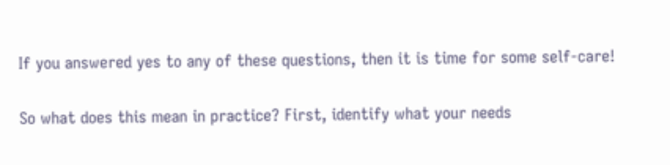If you answered yes to any of these questions, then it is time for some self-care!

So what does this mean in practice? First, identify what your needs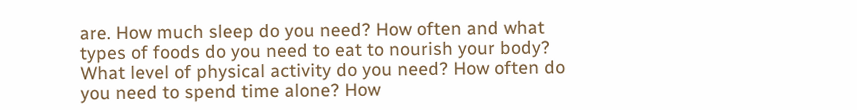are. How much sleep do you need? How often and what types of foods do you need to eat to nourish your body? What level of physical activity do you need? How often do you need to spend time alone? How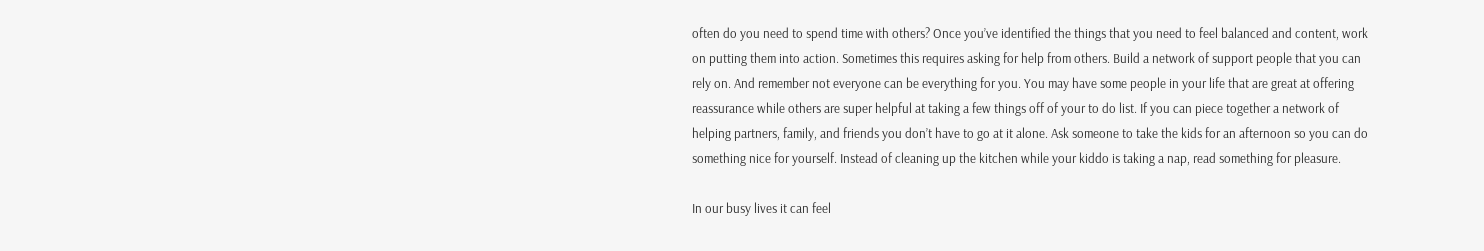often do you need to spend time with others? Once you’ve identified the things that you need to feel balanced and content, work on putting them into action. Sometimes this requires asking for help from others. Build a network of support people that you can rely on. And remember not everyone can be everything for you. You may have some people in your life that are great at offering reassurance while others are super helpful at taking a few things off of your to do list. If you can piece together a network of helping partners, family, and friends you don’t have to go at it alone. Ask someone to take the kids for an afternoon so you can do something nice for yourself. Instead of cleaning up the kitchen while your kiddo is taking a nap, read something for pleasure.

In our busy lives it can feel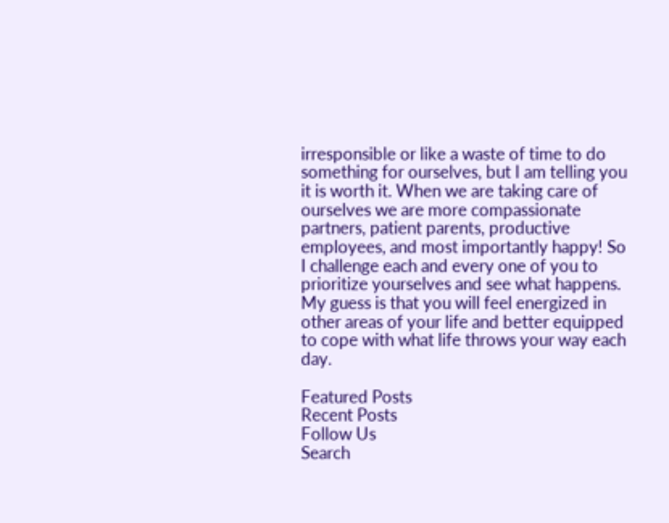irresponsible or like a waste of time to do something for ourselves, but I am telling you it is worth it. When we are taking care of ourselves we are more compassionate partners, patient parents, productive employees, and most importantly happy! So I challenge each and every one of you to prioritize yourselves and see what happens. My guess is that you will feel energized in other areas of your life and better equipped to cope with what life throws your way each day.

Featured Posts
Recent Posts
Follow Us
Search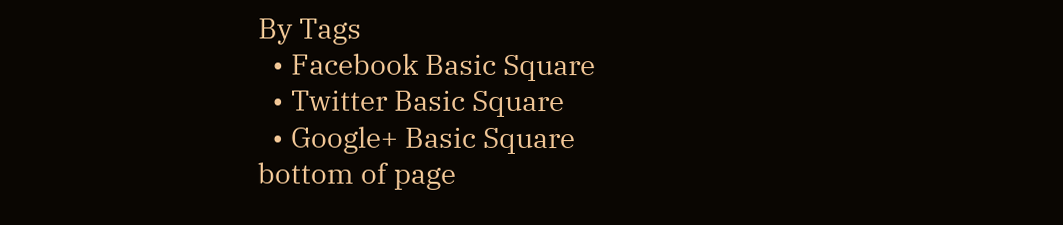By Tags
  • Facebook Basic Square
  • Twitter Basic Square
  • Google+ Basic Square
bottom of page